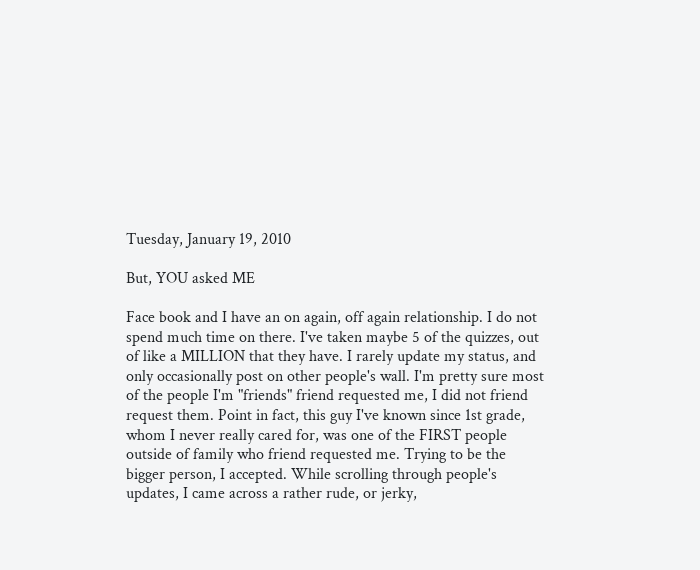Tuesday, January 19, 2010

But, YOU asked ME

Face book and I have an on again, off again relationship. I do not spend much time on there. I've taken maybe 5 of the quizzes, out of like a MILLION that they have. I rarely update my status, and only occasionally post on other people's wall. I'm pretty sure most of the people I'm "friends" friend requested me, I did not friend request them. Point in fact, this guy I've known since 1st grade, whom I never really cared for, was one of the FIRST people outside of family who friend requested me. Trying to be the bigger person, I accepted. While scrolling through people's updates, I came across a rather rude, or jerky,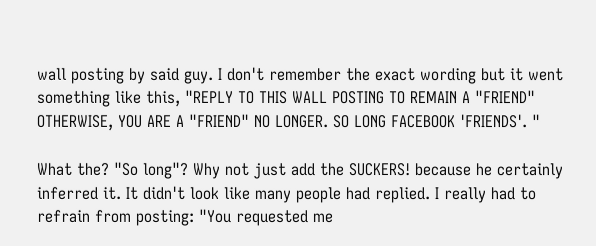wall posting by said guy. I don't remember the exact wording but it went something like this, "REPLY TO THIS WALL POSTING TO REMAIN A "FRIEND" OTHERWISE, YOU ARE A "FRIEND" NO LONGER. SO LONG FACEBOOK 'FRIENDS'. "

What the? "So long"? Why not just add the SUCKERS! because he certainly inferred it. It didn't look like many people had replied. I really had to refrain from posting: "You requested me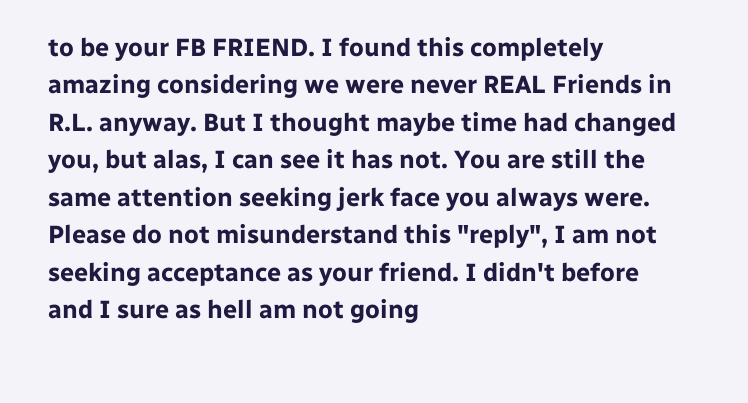to be your FB FRIEND. I found this completely amazing considering we were never REAL Friends in R.L. anyway. But I thought maybe time had changed you, but alas, I can see it has not. You are still the same attention seeking jerk face you always were. Please do not misunderstand this "reply", I am not seeking acceptance as your friend. I didn't before and I sure as hell am not going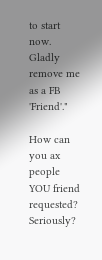to start now. Gladly remove me as a FB 'Friend'."

How can you ax people YOU friend requested? Seriously?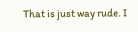That is just way rude. I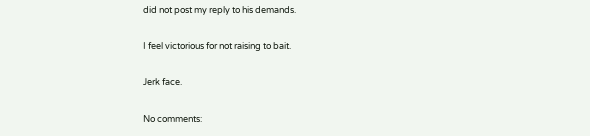did not post my reply to his demands.

I feel victorious for not raising to bait.

Jerk face.

No comments: